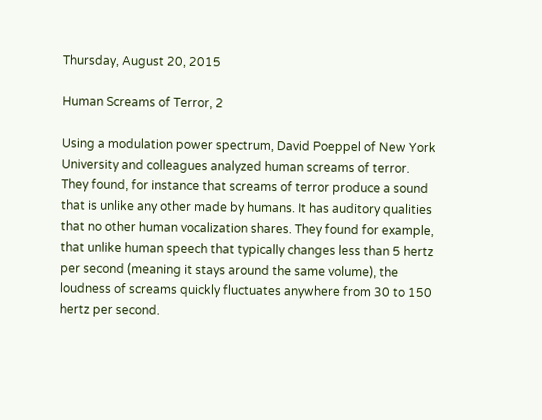Thursday, August 20, 2015

Human Screams of Terror, 2

Using a modulation power spectrum, David Poeppel of New York University and colleagues analyzed human screams of terror. They found, for instance that screams of terror produce a sound that is unlike any other made by humans. It has auditory qualities that no other human vocalization shares. They found for example, that unlike human speech that typically changes less than 5 hertz per second (meaning it stays around the same volume), the loudness of screams quickly fluctuates anywhere from 30 to 150 hertz per second.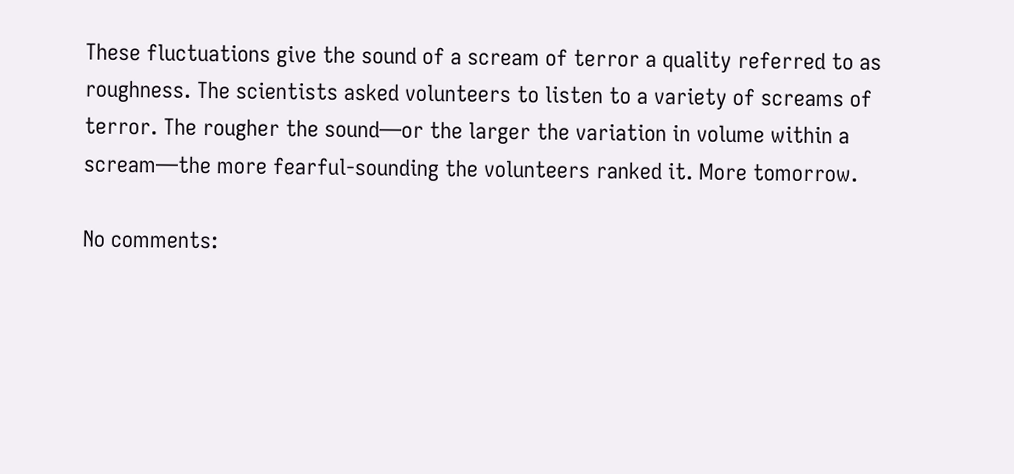These fluctuations give the sound of a scream of terror a quality referred to as roughness. The scientists asked volunteers to listen to a variety of screams of terror. The rougher the sound—or the larger the variation in volume within a scream—the more fearful-sounding the volunteers ranked it. More tomorrow.

No comments: